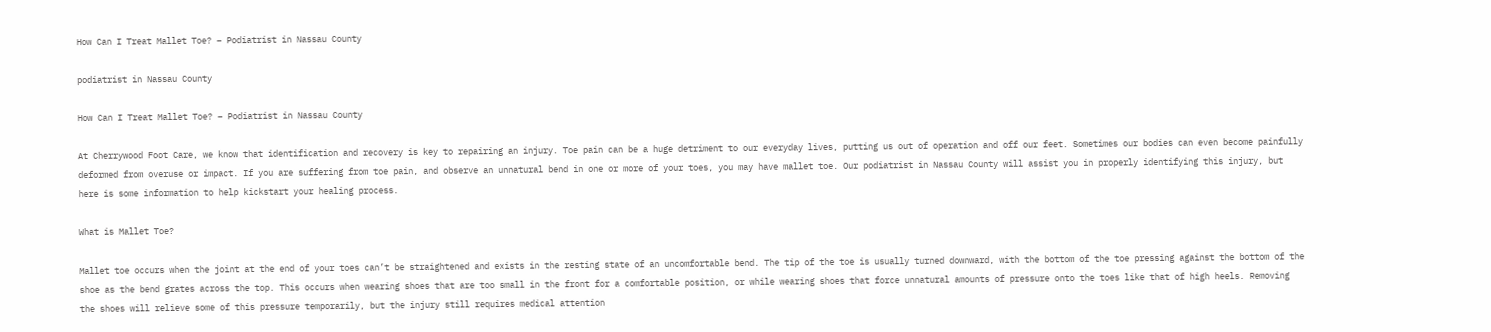How Can I Treat Mallet Toe? – Podiatrist in Nassau County

podiatrist in Nassau County

How Can I Treat Mallet Toe? – Podiatrist in Nassau County

At Cherrywood Foot Care, we know that identification and recovery is key to repairing an injury. Toe pain can be a huge detriment to our everyday lives, putting us out of operation and off our feet. Sometimes our bodies can even become painfully deformed from overuse or impact. If you are suffering from toe pain, and observe an unnatural bend in one or more of your toes, you may have mallet toe. Our podiatrist in Nassau County will assist you in properly identifying this injury, but here is some information to help kickstart your healing process.

What is Mallet Toe?

Mallet toe occurs when the joint at the end of your toes can’t be straightened and exists in the resting state of an uncomfortable bend. The tip of the toe is usually turned downward, with the bottom of the toe pressing against the bottom of the shoe as the bend grates across the top. This occurs when wearing shoes that are too small in the front for a comfortable position, or while wearing shoes that force unnatural amounts of pressure onto the toes like that of high heels. Removing the shoes will relieve some of this pressure temporarily, but the injury still requires medical attention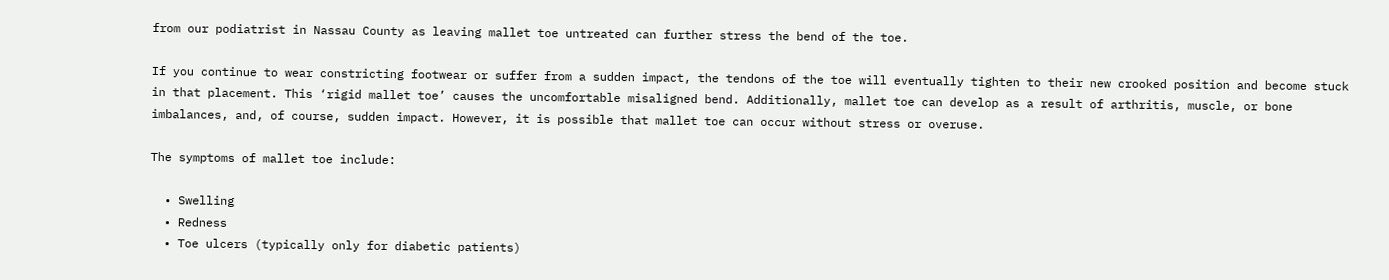from our podiatrist in Nassau County as leaving mallet toe untreated can further stress the bend of the toe.

If you continue to wear constricting footwear or suffer from a sudden impact, the tendons of the toe will eventually tighten to their new crooked position and become stuck in that placement. This ‘rigid mallet toe’ causes the uncomfortable misaligned bend. Additionally, mallet toe can develop as a result of arthritis, muscle, or bone imbalances, and, of course, sudden impact. However, it is possible that mallet toe can occur without stress or overuse.

The symptoms of mallet toe include:

  • Swelling
  • Redness
  • Toe ulcers (typically only for diabetic patients)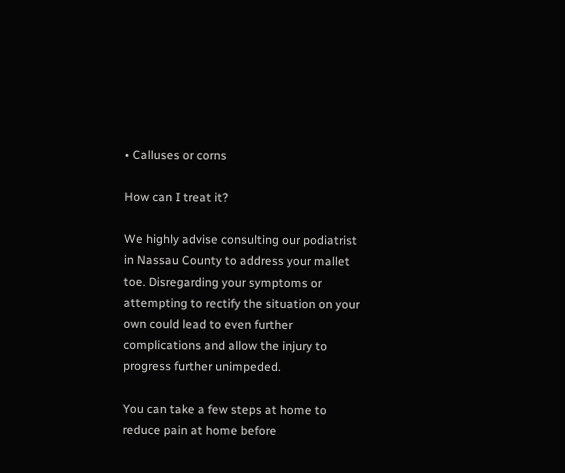• Calluses or corns

How can I treat it?

We highly advise consulting our podiatrist in Nassau County to address your mallet toe. Disregarding your symptoms or attempting to rectify the situation on your own could lead to even further complications and allow the injury to progress further unimpeded.

You can take a few steps at home to reduce pain at home before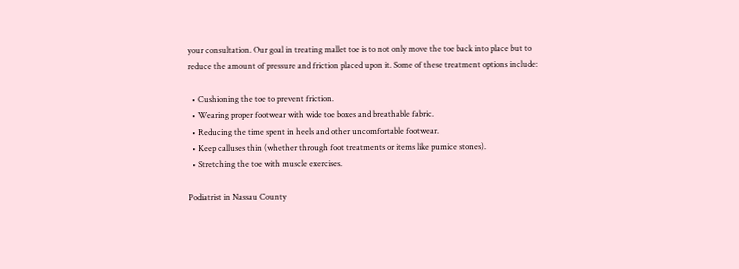your consultation. Our goal in treating mallet toe is to not only move the toe back into place but to reduce the amount of pressure and friction placed upon it. Some of these treatment options include:

  • Cushioning the toe to prevent friction.
  • Wearing proper footwear with wide toe boxes and breathable fabric.
  • Reducing the time spent in heels and other uncomfortable footwear.
  • Keep calluses thin (whether through foot treatments or items like pumice stones).
  • Stretching the toe with muscle exercises.

Podiatrist in Nassau County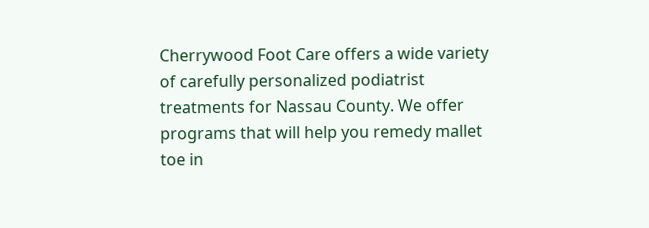Cherrywood Foot Care offers a wide variety of carefully personalized podiatrist treatments for Nassau County. We offer programs that will help you remedy mallet toe in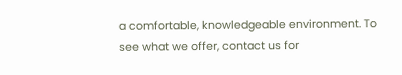a comfortable, knowledgeable environment. To see what we offer, contact us for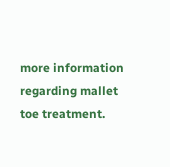more information regarding mallet toe treatment.